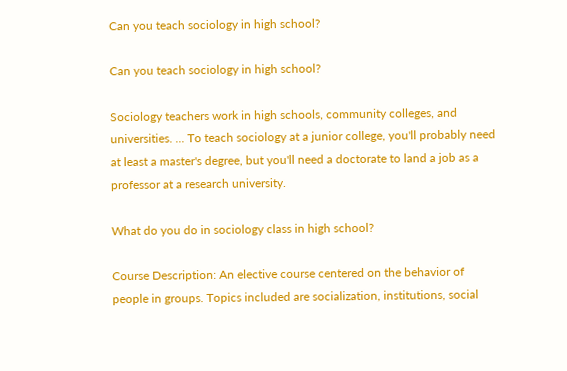Can you teach sociology in high school?

Can you teach sociology in high school?

Sociology teachers work in high schools, community colleges, and universities. ... To teach sociology at a junior college, you'll probably need at least a master's degree, but you'll need a doctorate to land a job as a professor at a research university.

What do you do in sociology class in high school?

Course Description: An elective course centered on the behavior of people in groups. Topics included are socialization, institutions, social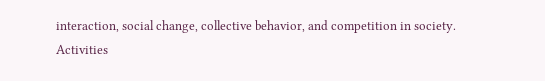interaction, social change, collective behavior, and competition in society. Activities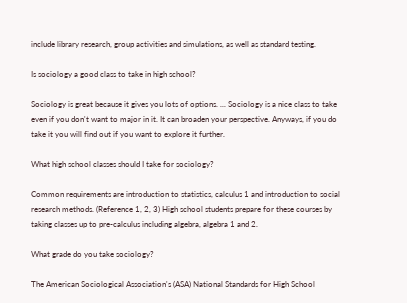include library research, group activities and simulations, as well as standard testing.

Is sociology a good class to take in high school?

Sociology is great because it gives you lots of options. ... Sociology is a nice class to take even if you don't want to major in it. It can broaden your perspective. Anyways, if you do take it you will find out if you want to explore it further.

What high school classes should I take for sociology?

Common requirements are introduction to statistics, calculus 1 and introduction to social research methods. (Reference 1, 2, 3) High school students prepare for these courses by taking classes up to pre-calculus including algebra, algebra 1 and 2.

What grade do you take sociology?

The American Sociological Association's (ASA) National Standards for High School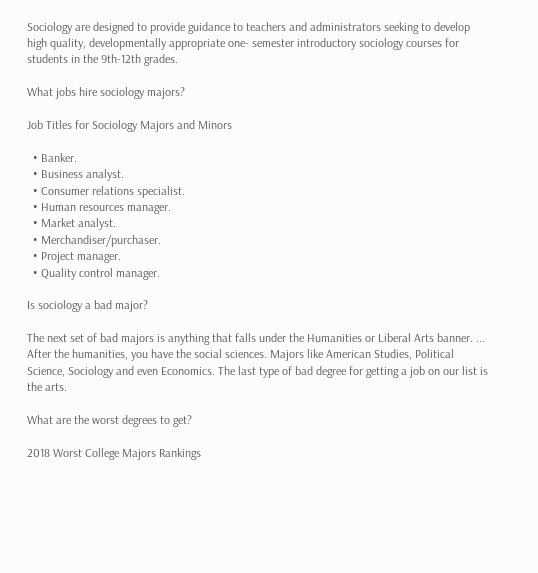Sociology are designed to provide guidance to teachers and administrators seeking to develop high quality, developmentally appropriate one- semester introductory sociology courses for students in the 9th-12th grades.

What jobs hire sociology majors?

Job Titles for Sociology Majors and Minors

  • Banker.
  • Business analyst.
  • Consumer relations specialist.
  • Human resources manager.
  • Market analyst.
  • Merchandiser/purchaser.
  • Project manager.
  • Quality control manager.

Is sociology a bad major?

The next set of bad majors is anything that falls under the Humanities or Liberal Arts banner. ... After the humanities, you have the social sciences. Majors like American Studies, Political Science, Sociology and even Economics. The last type of bad degree for getting a job on our list is the arts.

What are the worst degrees to get?

2018 Worst College Majors Rankings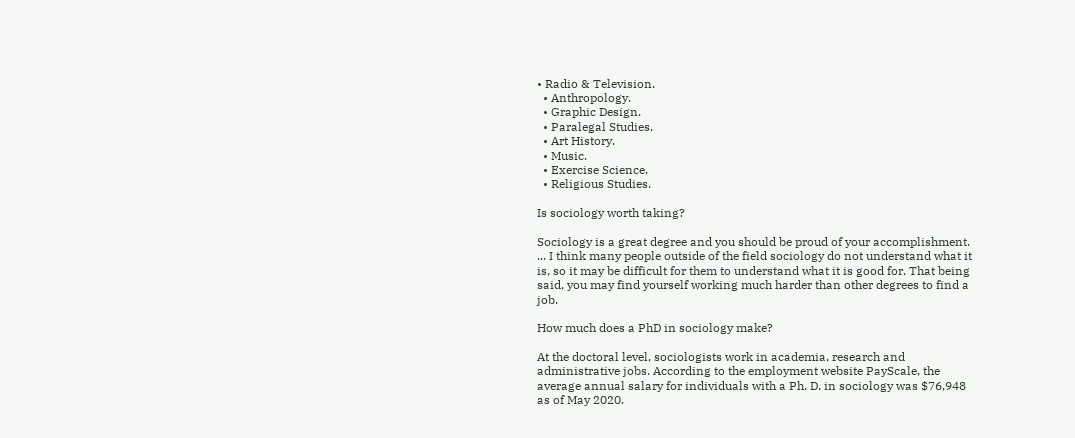• Radio & Television.
  • Anthropology.
  • Graphic Design.
  • Paralegal Studies.
  • Art History.
  • Music.
  • Exercise Science.
  • Religious Studies.

Is sociology worth taking?

Sociology is a great degree and you should be proud of your accomplishment. ... I think many people outside of the field sociology do not understand what it is, so it may be difficult for them to understand what it is good for. That being said, you may find yourself working much harder than other degrees to find a job.

How much does a PhD in sociology make?

At the doctoral level, sociologists work in academia, research and administrative jobs. According to the employment website PayScale, the average annual salary for individuals with a Ph. D. in sociology was $76,948 as of May 2020.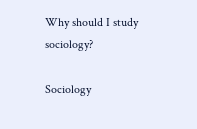Why should I study sociology?

Sociology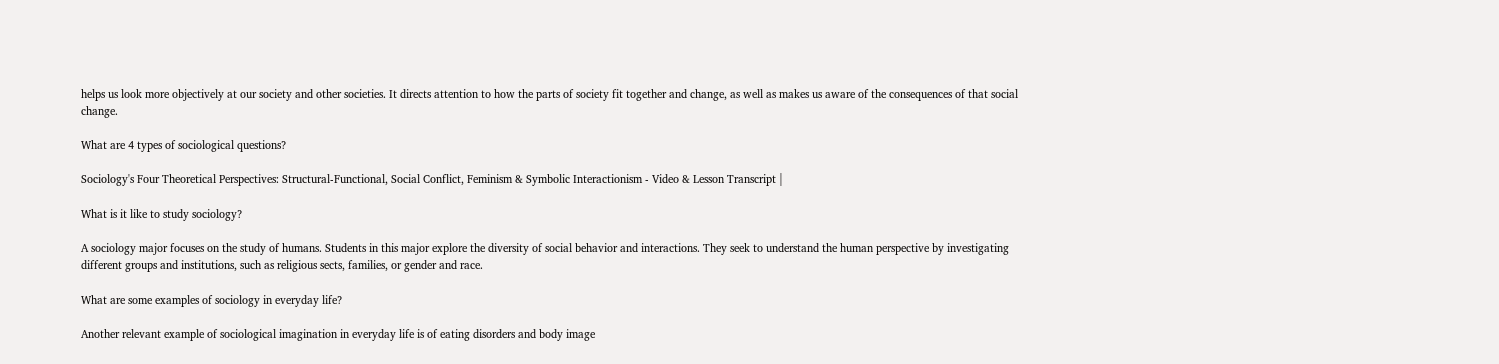helps us look more objectively at our society and other societies. It directs attention to how the parts of society fit together and change, as well as makes us aware of the consequences of that social change.

What are 4 types of sociological questions?

Sociology's Four Theoretical Perspectives: Structural-Functional, Social Conflict, Feminism & Symbolic Interactionism - Video & Lesson Transcript |

What is it like to study sociology?

A sociology major focuses on the study of humans. Students in this major explore the diversity of social behavior and interactions. They seek to understand the human perspective by investigating different groups and institutions, such as religious sects, families, or gender and race.

What are some examples of sociology in everyday life?

Another relevant example of sociological imagination in everyday life is of eating disorders and body image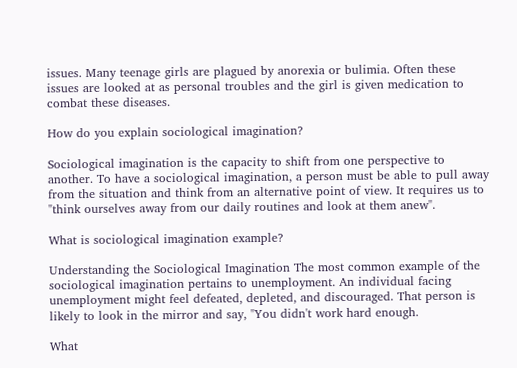issues. Many teenage girls are plagued by anorexia or bulimia. Often these issues are looked at as personal troubles and the girl is given medication to combat these diseases.

How do you explain sociological imagination?

Sociological imagination is the capacity to shift from one perspective to another. To have a sociological imagination, a person must be able to pull away from the situation and think from an alternative point of view. It requires us to "think ourselves away from our daily routines and look at them anew".

What is sociological imagination example?

Understanding the Sociological Imagination The most common example of the sociological imagination pertains to unemployment. An individual facing unemployment might feel defeated, depleted, and discouraged. That person is likely to look in the mirror and say, "You didn't work hard enough.

What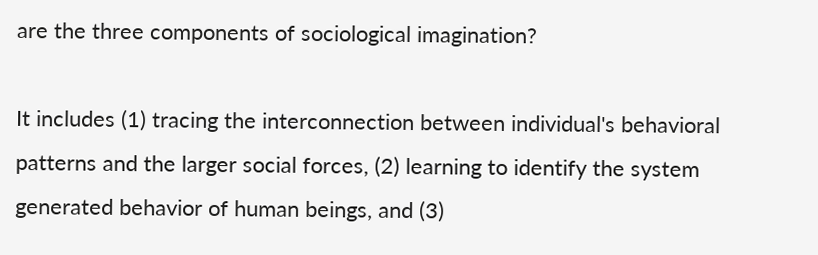are the three components of sociological imagination?

It includes (1) tracing the interconnection between individual's behavioral patterns and the larger social forces, (2) learning to identify the system generated behavior of human beings, and (3)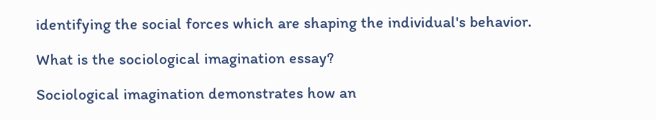identifying the social forces which are shaping the individual's behavior.

What is the sociological imagination essay?

Sociological imagination demonstrates how an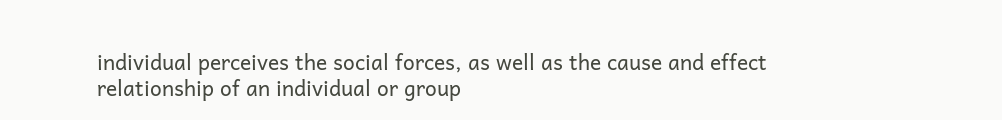individual perceives the social forces, as well as the cause and effect relationship of an individual or group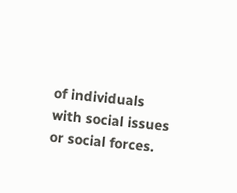of individuals with social issues or social forces.